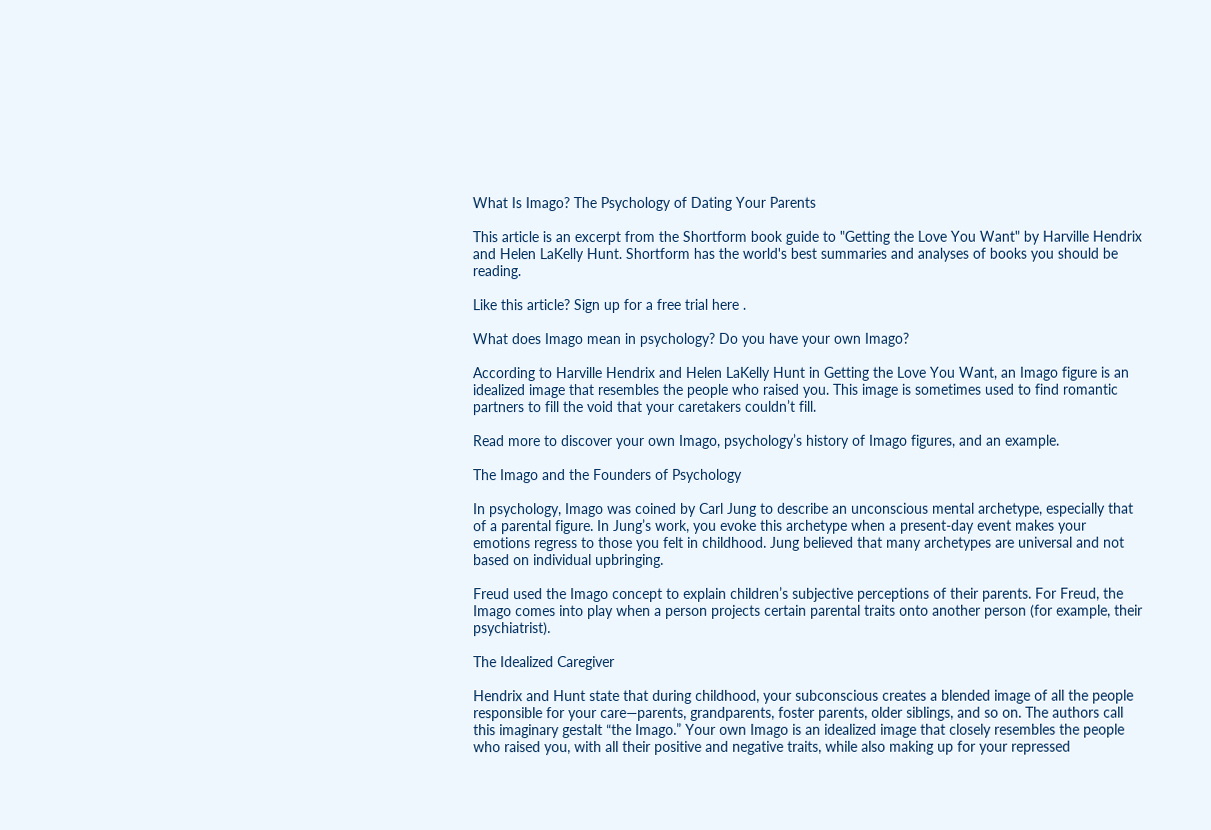What Is Imago? The Psychology of Dating Your Parents

This article is an excerpt from the Shortform book guide to "Getting the Love You Want" by Harville Hendrix and Helen LaKelly Hunt. Shortform has the world's best summaries and analyses of books you should be reading.

Like this article? Sign up for a free trial here .

What does Imago mean in psychology? Do you have your own Imago?

According to Harville Hendrix and Helen LaKelly Hunt in Getting the Love You Want, an Imago figure is an idealized image that resembles the people who raised you. This image is sometimes used to find romantic partners to fill the void that your caretakers couldn’t fill.

Read more to discover your own Imago, psychology’s history of Imago figures, and an example.

The Imago and the Founders of Psychology

In psychology, Imago was coined by Carl Jung to describe an unconscious mental archetype, especially that of a parental figure. In Jung’s work, you evoke this archetype when a present-day event makes your emotions regress to those you felt in childhood. Jung believed that many archetypes are universal and not based on individual upbringing.

Freud used the Imago concept to explain children’s subjective perceptions of their parents. For Freud, the Imago comes into play when a person projects certain parental traits onto another person (for example, their psychiatrist).

The Idealized Caregiver

Hendrix and Hunt state that during childhood, your subconscious creates a blended image of all the people responsible for your care—parents, grandparents, foster parents, older siblings, and so on. The authors call this imaginary gestalt “the Imago.” Your own Imago is an idealized image that closely resembles the people who raised you, with all their positive and negative traits, while also making up for your repressed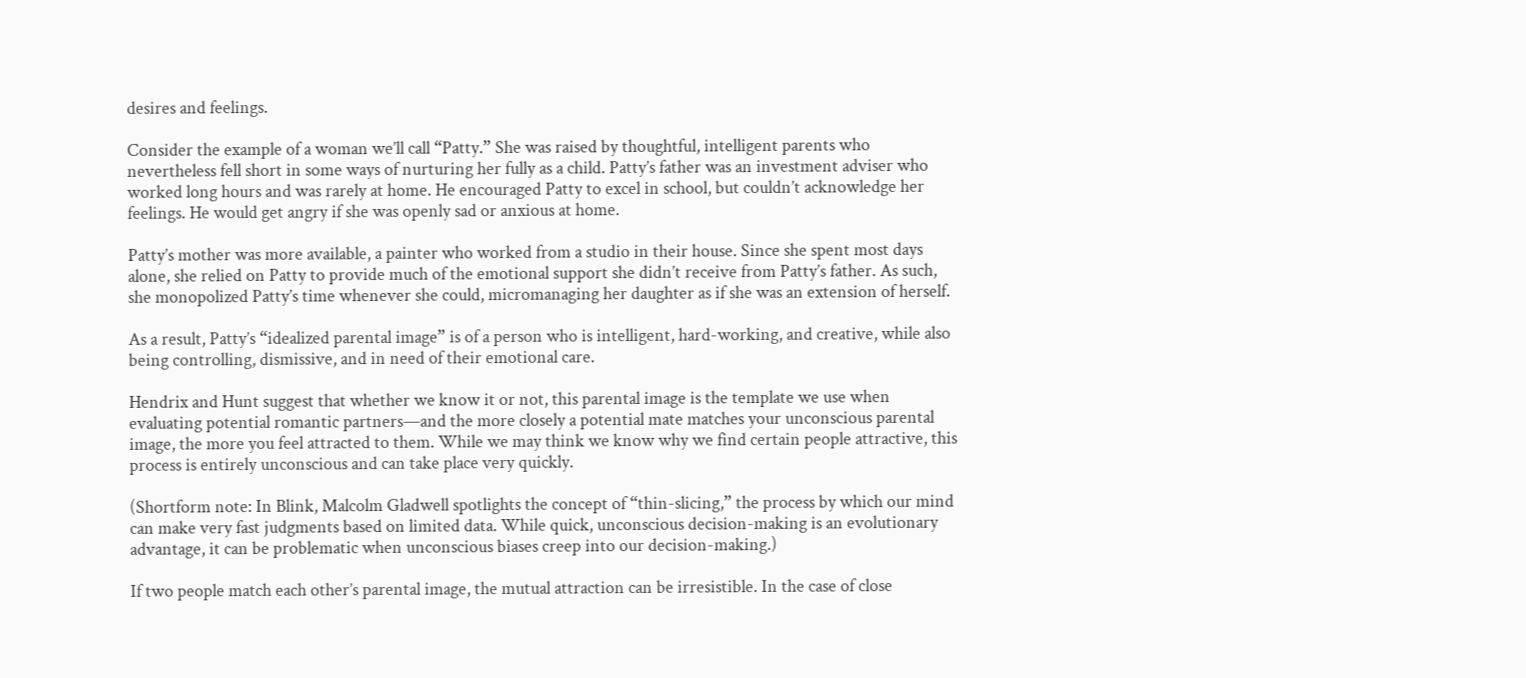desires and feelings.

Consider the example of a woman we’ll call “Patty.” She was raised by thoughtful, intelligent parents who nevertheless fell short in some ways of nurturing her fully as a child. Patty’s father was an investment adviser who worked long hours and was rarely at home. He encouraged Patty to excel in school, but couldn’t acknowledge her feelings. He would get angry if she was openly sad or anxious at home.

Patty’s mother was more available, a painter who worked from a studio in their house. Since she spent most days alone, she relied on Patty to provide much of the emotional support she didn’t receive from Patty’s father. As such, she monopolized Patty’s time whenever she could, micromanaging her daughter as if she was an extension of herself.

As a result, Patty’s “idealized parental image” is of a person who is intelligent, hard-working, and creative, while also being controlling, dismissive, and in need of their emotional care.

Hendrix and Hunt suggest that whether we know it or not, this parental image is the template we use when evaluating potential romantic partners—and the more closely a potential mate matches your unconscious parental image, the more you feel attracted to them. While we may think we know why we find certain people attractive, this process is entirely unconscious and can take place very quickly.

(Shortform note: In Blink, Malcolm Gladwell spotlights the concept of “thin-slicing,” the process by which our mind can make very fast judgments based on limited data. While quick, unconscious decision-making is an evolutionary advantage, it can be problematic when unconscious biases creep into our decision-making.)

If two people match each other’s parental image, the mutual attraction can be irresistible. In the case of close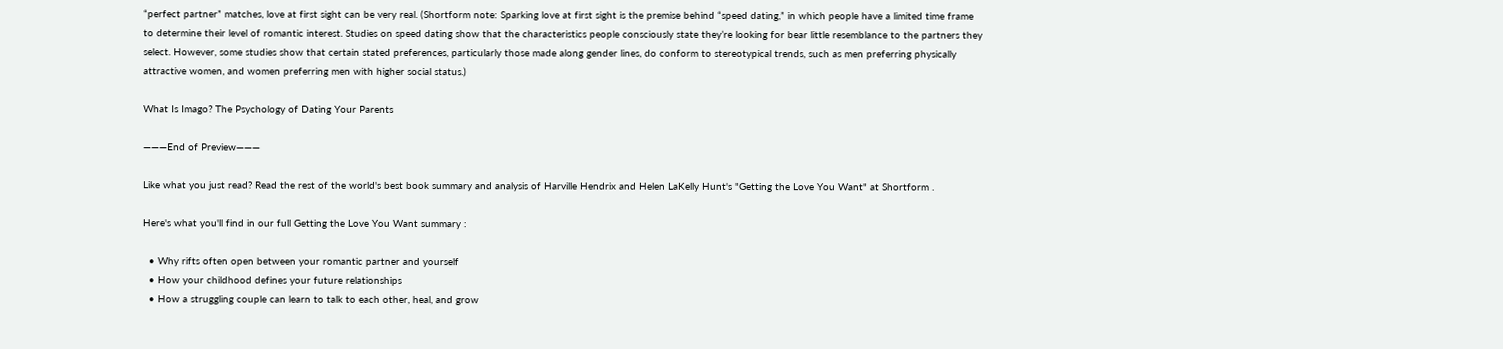“perfect partner” matches, love at first sight can be very real. (Shortform note: Sparking love at first sight is the premise behind “speed dating,” in which people have a limited time frame to determine their level of romantic interest. Studies on speed dating show that the characteristics people consciously state they’re looking for bear little resemblance to the partners they select. However, some studies show that certain stated preferences, particularly those made along gender lines, do conform to stereotypical trends, such as men preferring physically attractive women, and women preferring men with higher social status.)

What Is Imago? The Psychology of Dating Your Parents

———End of Preview———

Like what you just read? Read the rest of the world's best book summary and analysis of Harville Hendrix and Helen LaKelly Hunt's "Getting the Love You Want" at Shortform .

Here's what you'll find in our full Getting the Love You Want summary :

  • Why rifts often open between your romantic partner and yourself
  • How your childhood defines your future relationships
  • How a struggling couple can learn to talk to each other, heal, and grow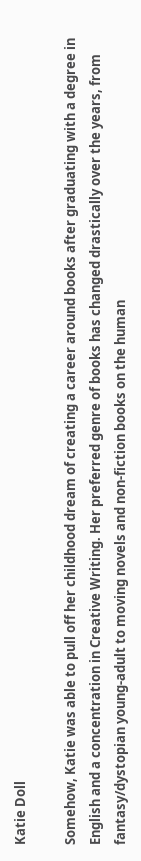Katie Doll

Somehow, Katie was able to pull off her childhood dream of creating a career around books after graduating with a degree in English and a concentration in Creative Writing. Her preferred genre of books has changed drastically over the years, from fantasy/dystopian young-adult to moving novels and non-fiction books on the human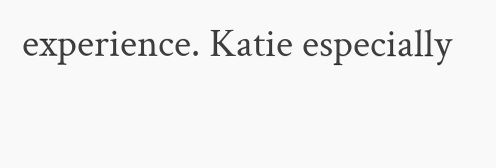experience. Katie especially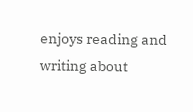enjoys reading and writing about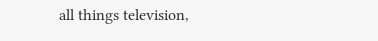all things television,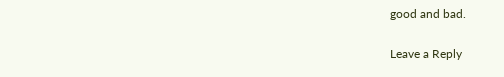good and bad.

Leave a Reply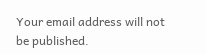Your email address will not be published.